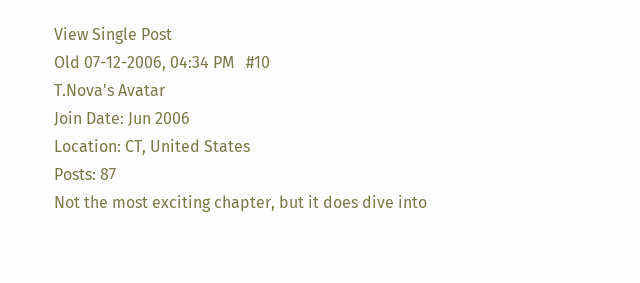View Single Post
Old 07-12-2006, 04:34 PM   #10
T.Nova's Avatar
Join Date: Jun 2006
Location: CT, United States
Posts: 87
Not the most exciting chapter, but it does dive into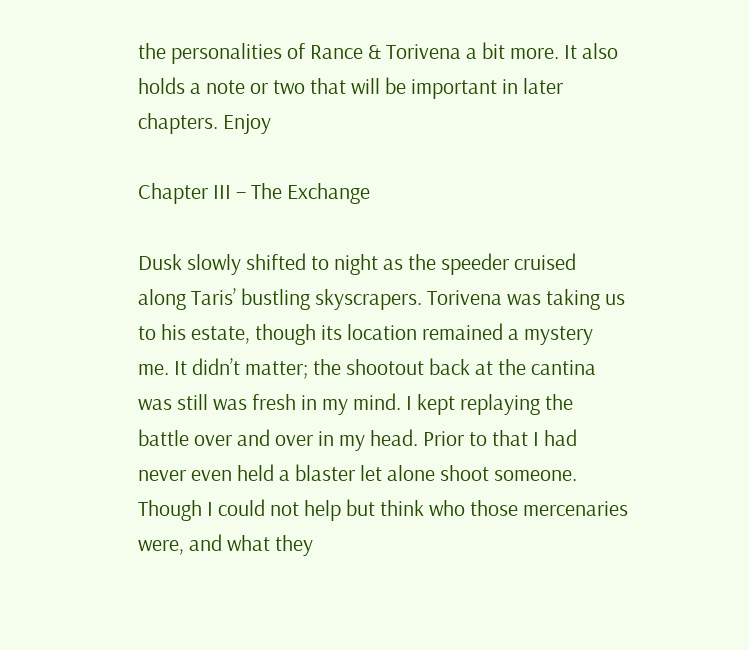the personalities of Rance & Torivena a bit more. It also holds a note or two that will be important in later chapters. Enjoy

Chapter III – The Exchange

Dusk slowly shifted to night as the speeder cruised along Taris’ bustling skyscrapers. Torivena was taking us to his estate, though its location remained a mystery me. It didn’t matter; the shootout back at the cantina was still was fresh in my mind. I kept replaying the battle over and over in my head. Prior to that I had never even held a blaster let alone shoot someone. Though I could not help but think who those mercenaries were, and what they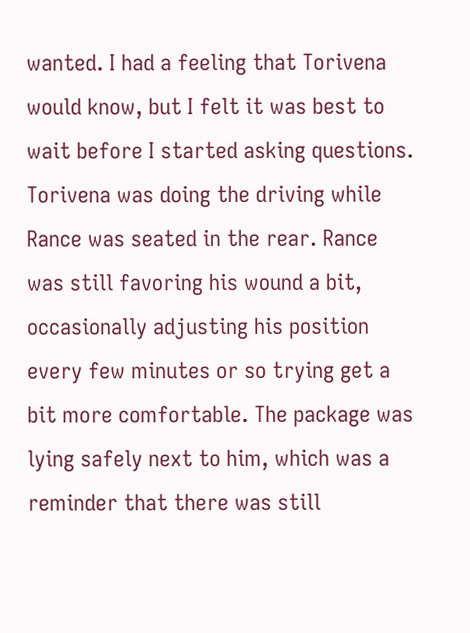wanted. I had a feeling that Torivena would know, but I felt it was best to wait before I started asking questions. Torivena was doing the driving while Rance was seated in the rear. Rance was still favoring his wound a bit, occasionally adjusting his position every few minutes or so trying get a bit more comfortable. The package was lying safely next to him, which was a reminder that there was still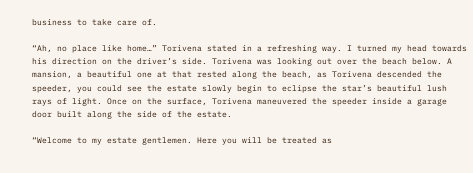business to take care of.

“Ah, no place like home…” Torivena stated in a refreshing way. I turned my head towards his direction on the driver’s side. Torivena was looking out over the beach below. A mansion, a beautiful one at that rested along the beach, as Torivena descended the speeder, you could see the estate slowly begin to eclipse the star’s beautiful lush rays of light. Once on the surface, Torivena maneuvered the speeder inside a garage door built along the side of the estate.

“Welcome to my estate gentlemen. Here you will be treated as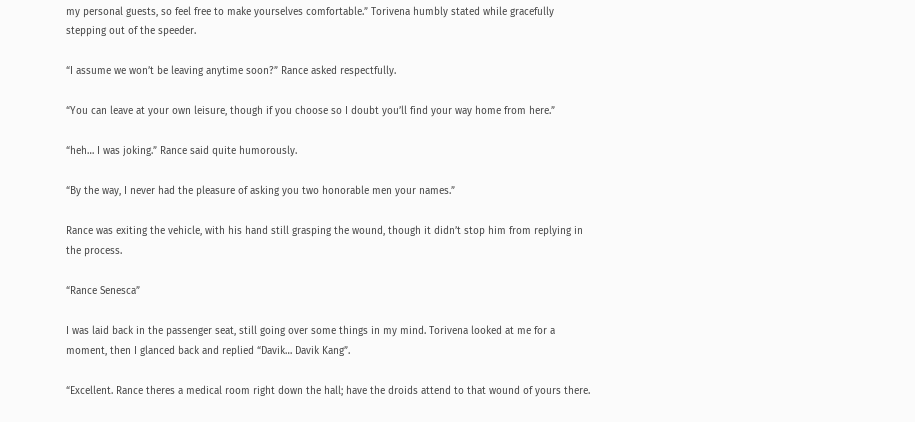my personal guests, so feel free to make yourselves comfortable.” Torivena humbly stated while gracefully stepping out of the speeder.

“I assume we won’t be leaving anytime soon?” Rance asked respectfully.

“You can leave at your own leisure, though if you choose so I doubt you’ll find your way home from here.”

“heh… I was joking.” Rance said quite humorously.

“By the way, I never had the pleasure of asking you two honorable men your names.”

Rance was exiting the vehicle, with his hand still grasping the wound, though it didn’t stop him from replying in the process.

“Rance Senesca”

I was laid back in the passenger seat, still going over some things in my mind. Torivena looked at me for a moment, then I glanced back and replied “Davik… Davik Kang”.

“Excellent. Rance theres a medical room right down the hall; have the droids attend to that wound of yours there.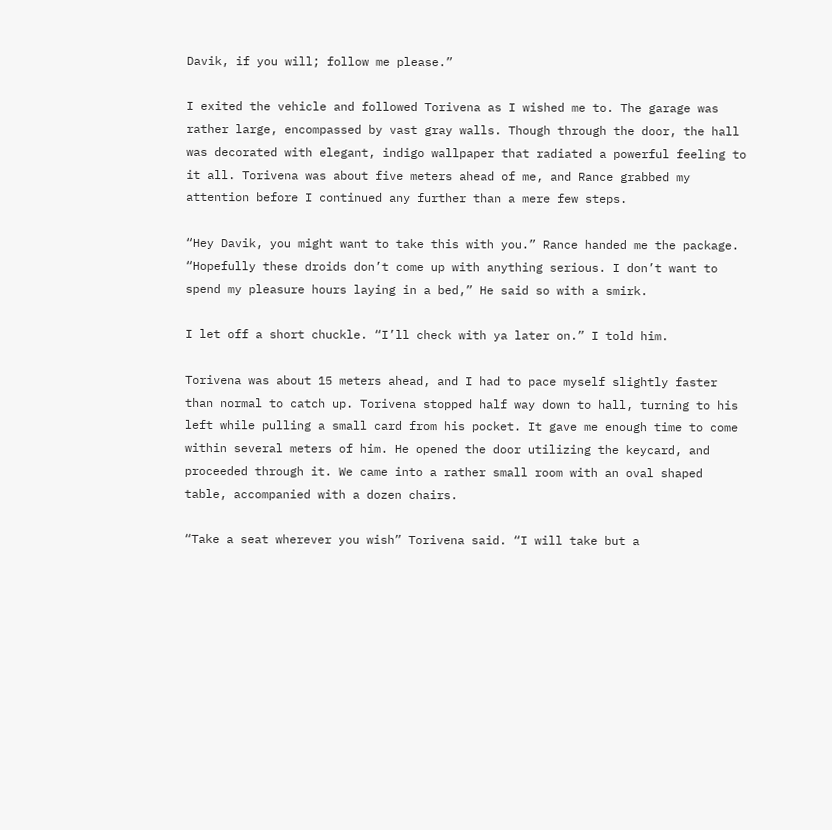Davik, if you will; follow me please.”

I exited the vehicle and followed Torivena as I wished me to. The garage was rather large, encompassed by vast gray walls. Though through the door, the hall was decorated with elegant, indigo wallpaper that radiated a powerful feeling to it all. Torivena was about five meters ahead of me, and Rance grabbed my attention before I continued any further than a mere few steps.

“Hey Davik, you might want to take this with you.” Rance handed me the package. “Hopefully these droids don’t come up with anything serious. I don’t want to spend my pleasure hours laying in a bed,” He said so with a smirk.

I let off a short chuckle. “I’ll check with ya later on.” I told him.

Torivena was about 15 meters ahead, and I had to pace myself slightly faster than normal to catch up. Torivena stopped half way down to hall, turning to his left while pulling a small card from his pocket. It gave me enough time to come within several meters of him. He opened the door utilizing the keycard, and proceeded through it. We came into a rather small room with an oval shaped table, accompanied with a dozen chairs.

“Take a seat wherever you wish” Torivena said. “I will take but a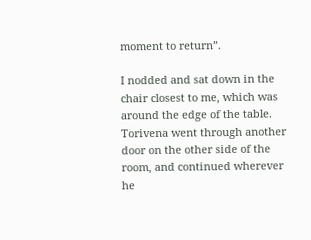moment to return”.

I nodded and sat down in the chair closest to me, which was around the edge of the table. Torivena went through another door on the other side of the room, and continued wherever he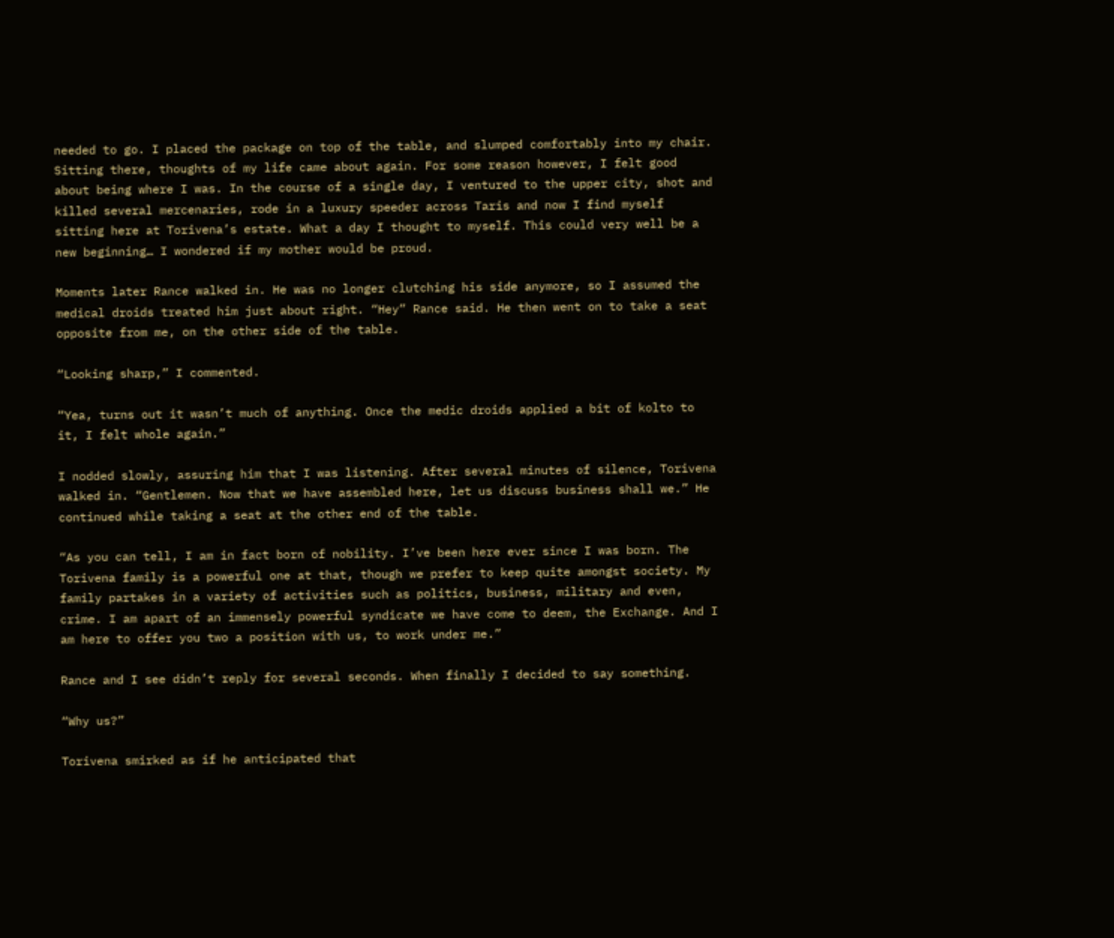needed to go. I placed the package on top of the table, and slumped comfortably into my chair. Sitting there, thoughts of my life came about again. For some reason however, I felt good about being where I was. In the course of a single day, I ventured to the upper city, shot and killed several mercenaries, rode in a luxury speeder across Taris and now I find myself sitting here at Torivena’s estate. What a day I thought to myself. This could very well be a new beginning… I wondered if my mother would be proud.

Moments later Rance walked in. He was no longer clutching his side anymore, so I assumed the medical droids treated him just about right. “Hey” Rance said. He then went on to take a seat opposite from me, on the other side of the table.

“Looking sharp,” I commented.

“Yea, turns out it wasn’t much of anything. Once the medic droids applied a bit of kolto to it, I felt whole again.”

I nodded slowly, assuring him that I was listening. After several minutes of silence, Torivena walked in. “Gentlemen. Now that we have assembled here, let us discuss business shall we.” He continued while taking a seat at the other end of the table.

“As you can tell, I am in fact born of nobility. I’ve been here ever since I was born. The Torivena family is a powerful one at that, though we prefer to keep quite amongst society. My family partakes in a variety of activities such as politics, business, military and even, crime. I am apart of an immensely powerful syndicate we have come to deem, the Exchange. And I am here to offer you two a position with us, to work under me.”

Rance and I see didn’t reply for several seconds. When finally I decided to say something.

“Why us?”

Torivena smirked as if he anticipated that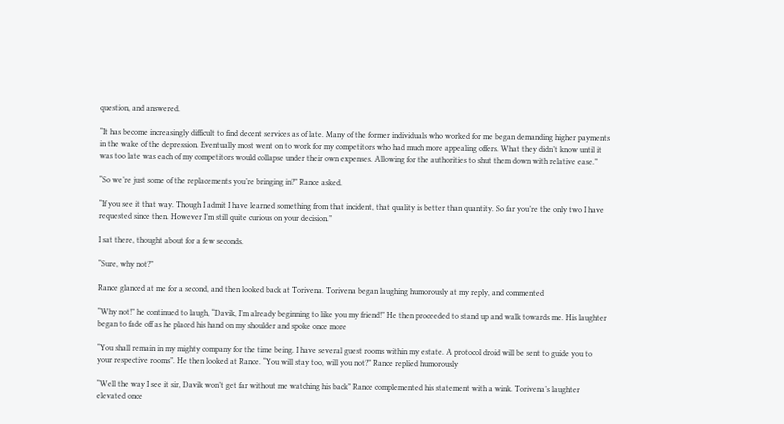question, and answered.

“It has become increasingly difficult to find decent services as of late. Many of the former individuals who worked for me began demanding higher payments in the wake of the depression. Eventually most went on to work for my competitors who had much more appealing offers. What they didn’t know until it was too late was each of my competitors would collapse under their own expenses. Allowing for the authorities to shut them down with relative ease.”

“So we’re just some of the replacements you’re bringing in?” Rance asked.

“If you see it that way. Though I admit I have learned something from that incident, that quality is better than quantity. So far you’re the only two I have requested since then. However I’m still quite curious on your decision.”

I sat there, thought about for a few seconds.

“Sure, why not?”

Rance glanced at me for a second, and then looked back at Torivena. Torivena began laughing humorously at my reply, and commented

“Why not!” he continued to laugh, “Davik, I’m already beginning to like you my friend!” He then proceeded to stand up and walk towards me. His laughter began to fade off as he placed his hand on my shoulder and spoke once more

“You shall remain in my mighty company for the time being. I have several guest rooms within my estate. A protocol droid will be sent to guide you to your respective rooms”. He then looked at Rance. “You will stay too, will you not?” Rance replied humorously

“Well the way I see it sir, Davik won’t get far without me watching his back” Rance complemented his statement with a wink. Torivena’s laughter elevated once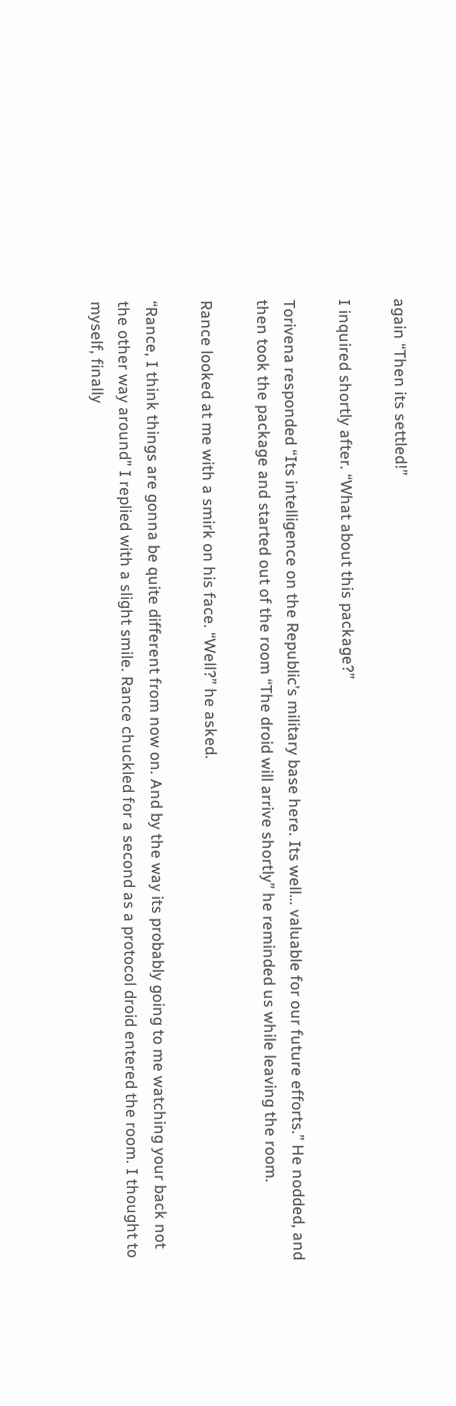again “Then its settled!”

I inquired shortly after. “What about this package?”

Torivena responded “Its intelligence on the Republic’s military base here. Its well… valuable for our future efforts.” He nodded, and then took the package and started out of the room “The droid will arrive shortly” he reminded us while leaving the room.

Rance looked at me with a smirk on his face. “Well?” he asked.

“Rance, I think things are gonna be quite different from now on. And by the way its probably going to me watching your back not the other way around” I replied with a slight smile. Rance chuckled for a second as a protocol droid entered the room. I thought to myself, finally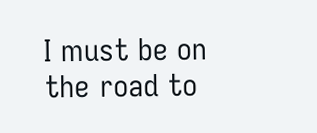I must be on the road to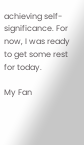achieving self-significance. For now, I was ready to get some rest for today.

My Fan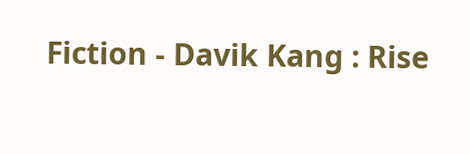Fiction - Davik Kang : Rise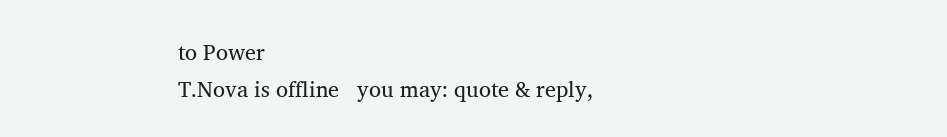to Power
T.Nova is offline   you may: quote & reply,